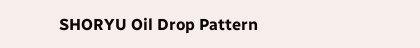SHORYU Oil Drop Pattern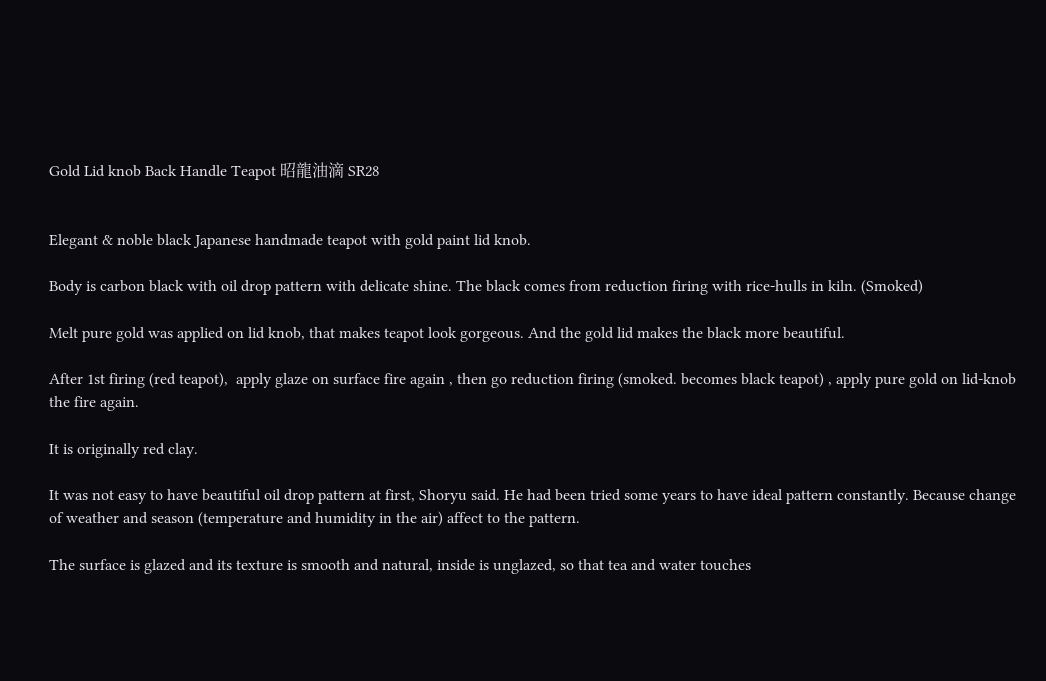Gold Lid knob Back Handle Teapot 昭龍油滴 SR28


Elegant & noble black Japanese handmade teapot with gold paint lid knob.

Body is carbon black with oil drop pattern with delicate shine. The black comes from reduction firing with rice-hulls in kiln. (Smoked)

Melt pure gold was applied on lid knob, that makes teapot look gorgeous. And the gold lid makes the black more beautiful.

After 1st firing (red teapot),  apply glaze on surface fire again , then go reduction firing (smoked. becomes black teapot) , apply pure gold on lid-knob the fire again.

It is originally red clay.

It was not easy to have beautiful oil drop pattern at first, Shoryu said. He had been tried some years to have ideal pattern constantly. Because change of weather and season (temperature and humidity in the air) affect to the pattern.

The surface is glazed and its texture is smooth and natural, inside is unglazed, so that tea and water touches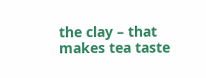the clay – that makes tea taste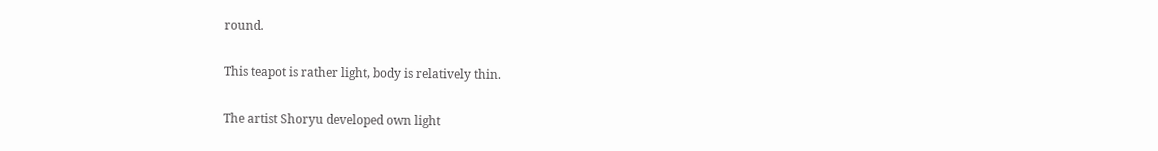round.

This teapot is rather light, body is relatively thin.

The artist Shoryu developed own light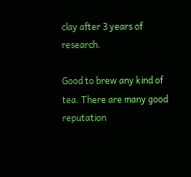clay after 3 years of research.

Good to brew any kind of tea. There are many good reputation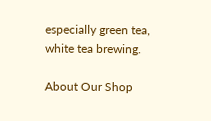especially green tea, white tea brewing.

About Our Shop